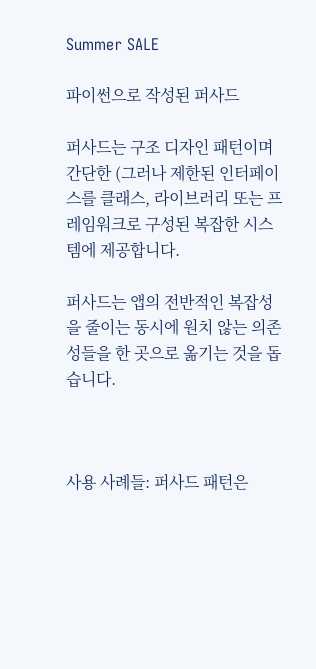Summer SALE

파이썬으로 작성된 퍼사드

퍼사드는 구조 디자인 패턴이며 간단한 (그러나 제한된 인터페이스를 클래스, 라이브러리 또는 프레임워크로 구성된 복잡한 시스템에 제공합니다.

퍼사드는 앱의 전반적인 복잡성을 줄이는 동시에 원치 않는 의존성들을 한 곳으로 옮기는 것을 돕습니다.



사용 사례들: 퍼사드 패턴은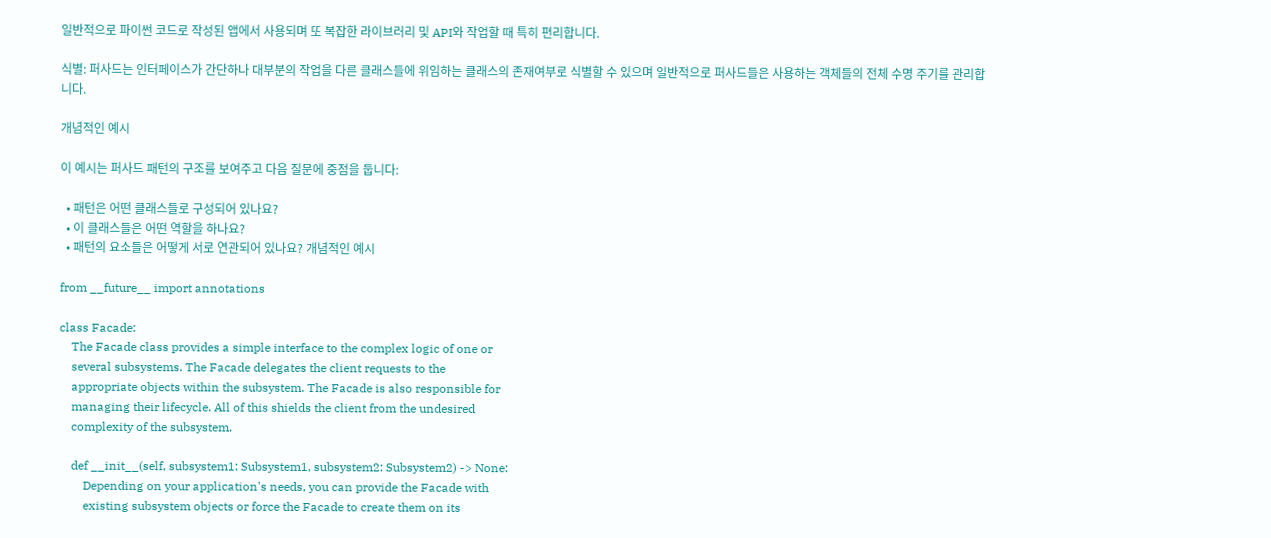일반적으로 파이썬 코드로 작성된 앱에서 사용되며 또 복잡한 라이브러리 및 API와 작업할 때 특히 편리합니다.

식별: 퍼사드는 인터페이스가 간단하나 대부분의 작업을 다른 클래스들에 위임하는 클래스의 존재여부로 식별할 수 있으며 일반적으로 퍼사드들은 사용하는 객체들의 전체 수명 주기를 관리합니다.

개념적인 예시

이 예시는 퍼사드 패턴의 구조를 보여주고 다음 질문에 중점을 둡니다:

  • 패턴은 어떤 클래스들로 구성되어 있나요?
  • 이 클래스들은 어떤 역할을 하나요?
  • 패턴의 요소들은 어떻게 서로 연관되어 있나요? 개념적인 예시

from __future__ import annotations

class Facade:
    The Facade class provides a simple interface to the complex logic of one or
    several subsystems. The Facade delegates the client requests to the
    appropriate objects within the subsystem. The Facade is also responsible for
    managing their lifecycle. All of this shields the client from the undesired
    complexity of the subsystem.

    def __init__(self, subsystem1: Subsystem1, subsystem2: Subsystem2) -> None:
        Depending on your application's needs, you can provide the Facade with
        existing subsystem objects or force the Facade to create them on its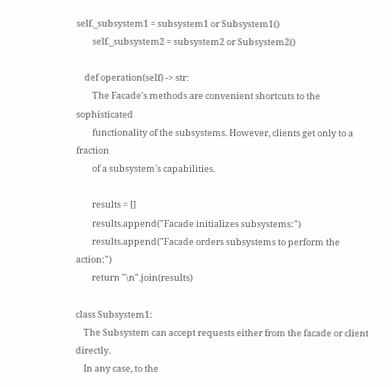self._subsystem1 = subsystem1 or Subsystem1()
        self._subsystem2 = subsystem2 or Subsystem2()

    def operation(self) -> str:
        The Facade's methods are convenient shortcuts to the sophisticated
        functionality of the subsystems. However, clients get only to a fraction
        of a subsystem's capabilities.

        results = []
        results.append("Facade initializes subsystems:")
        results.append("Facade orders subsystems to perform the action:")
        return "\n".join(results)

class Subsystem1:
    The Subsystem can accept requests either from the facade or client directly.
    In any case, to the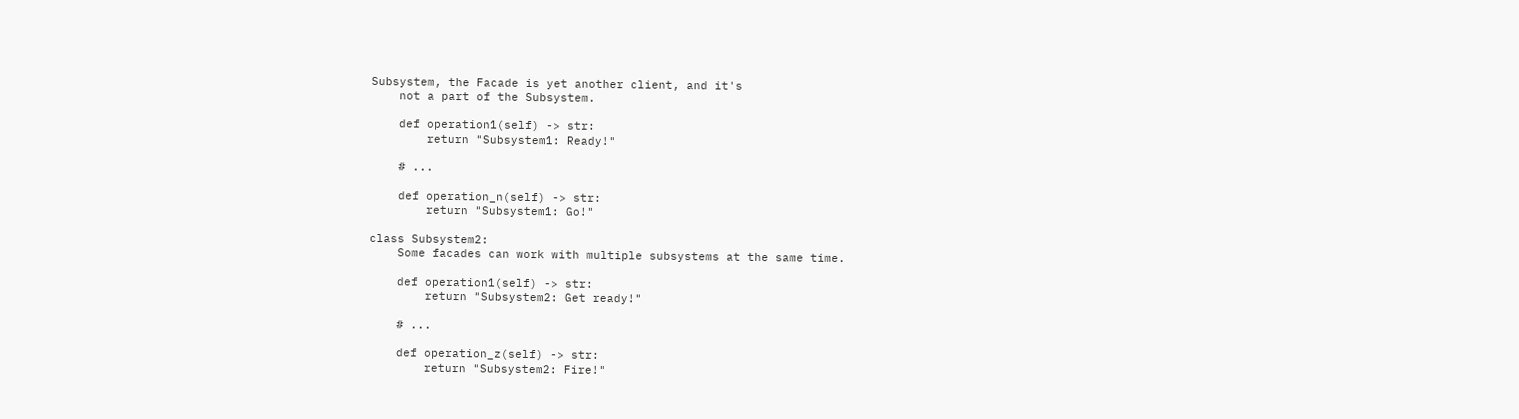Subsystem, the Facade is yet another client, and it's
    not a part of the Subsystem.

    def operation1(self) -> str:
        return "Subsystem1: Ready!"

    # ...

    def operation_n(self) -> str:
        return "Subsystem1: Go!"

class Subsystem2:
    Some facades can work with multiple subsystems at the same time.

    def operation1(self) -> str:
        return "Subsystem2: Get ready!"

    # ...

    def operation_z(self) -> str:
        return "Subsystem2: Fire!"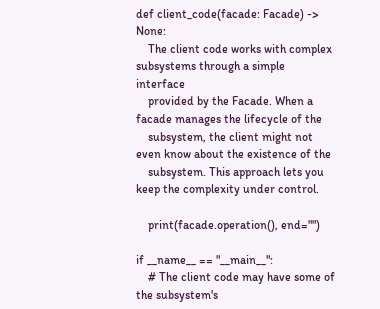def client_code(facade: Facade) -> None:
    The client code works with complex subsystems through a simple interface
    provided by the Facade. When a facade manages the lifecycle of the
    subsystem, the client might not even know about the existence of the
    subsystem. This approach lets you keep the complexity under control.

    print(facade.operation(), end="")

if __name__ == "__main__":
    # The client code may have some of the subsystem's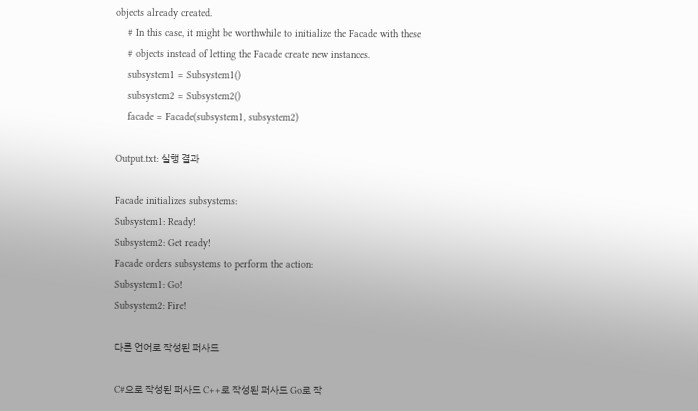objects already created.
    # In this case, it might be worthwhile to initialize the Facade with these
    # objects instead of letting the Facade create new instances.
    subsystem1 = Subsystem1()
    subsystem2 = Subsystem2()
    facade = Facade(subsystem1, subsystem2)

Output.txt: 실행 결과

Facade initializes subsystems:
Subsystem1: Ready!
Subsystem2: Get ready!
Facade orders subsystems to perform the action:
Subsystem1: Go!
Subsystem2: Fire!

다른 언어로 작성된 퍼사드

C#으로 작성된 퍼사드 C++로 작성된 퍼사드 Go로 작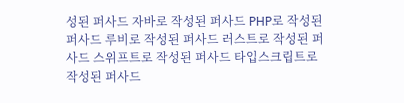성된 퍼사드 자바로 작성된 퍼사드 PHP로 작성된 퍼사드 루비로 작성된 퍼사드 러스트로 작성된 퍼사드 스위프트로 작성된 퍼사드 타입스크립트로 작성된 퍼사드